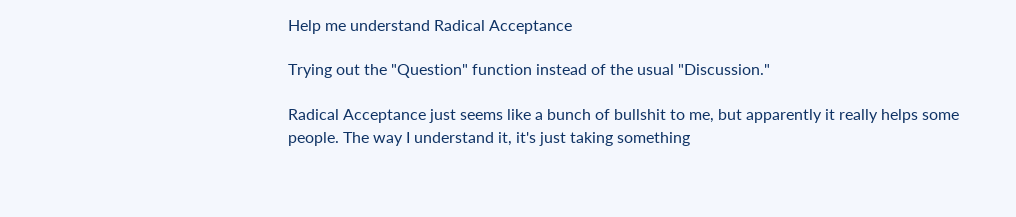Help me understand Radical Acceptance

Trying out the "Question" function instead of the usual "Discussion."

Radical Acceptance just seems like a bunch of bullshit to me, but apparently it really helps some people. The way I understand it, it's just taking something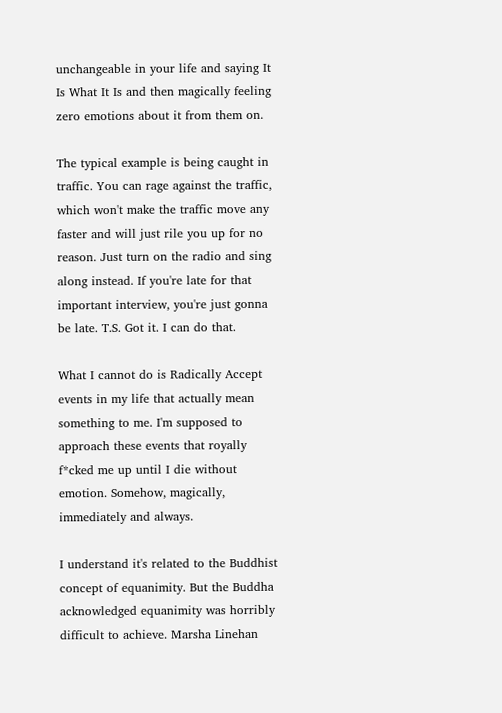unchangeable in your life and saying It Is What It Is and then magically feeling zero emotions about it from them on.

The typical example is being caught in traffic. You can rage against the traffic, which won't make the traffic move any faster and will just rile you up for no reason. Just turn on the radio and sing along instead. If you're late for that important interview, you're just gonna be late. T.S. Got it. I can do that.

What I cannot do is Radically Accept events in my life that actually mean something to me. I'm supposed to approach these events that royally f*cked me up until I die without emotion. Somehow, magically, immediately and always.

I understand it's related to the Buddhist concept of equanimity. But the Buddha acknowledged equanimity was horribly difficult to achieve. Marsha Linehan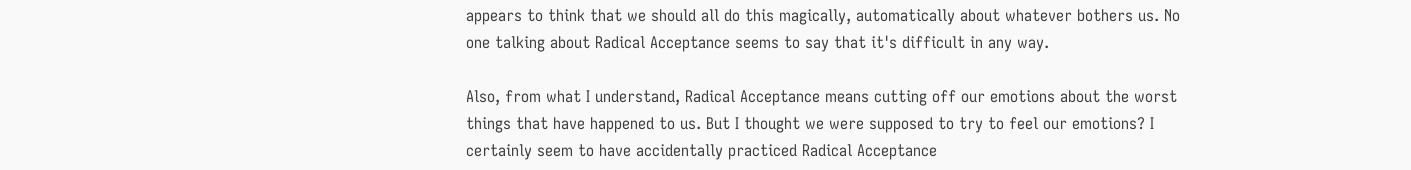appears to think that we should all do this magically, automatically about whatever bothers us. No one talking about Radical Acceptance seems to say that it's difficult in any way.

Also, from what I understand, Radical Acceptance means cutting off our emotions about the worst things that have happened to us. But I thought we were supposed to try to feel our emotions? I certainly seem to have accidentally practiced Radical Acceptance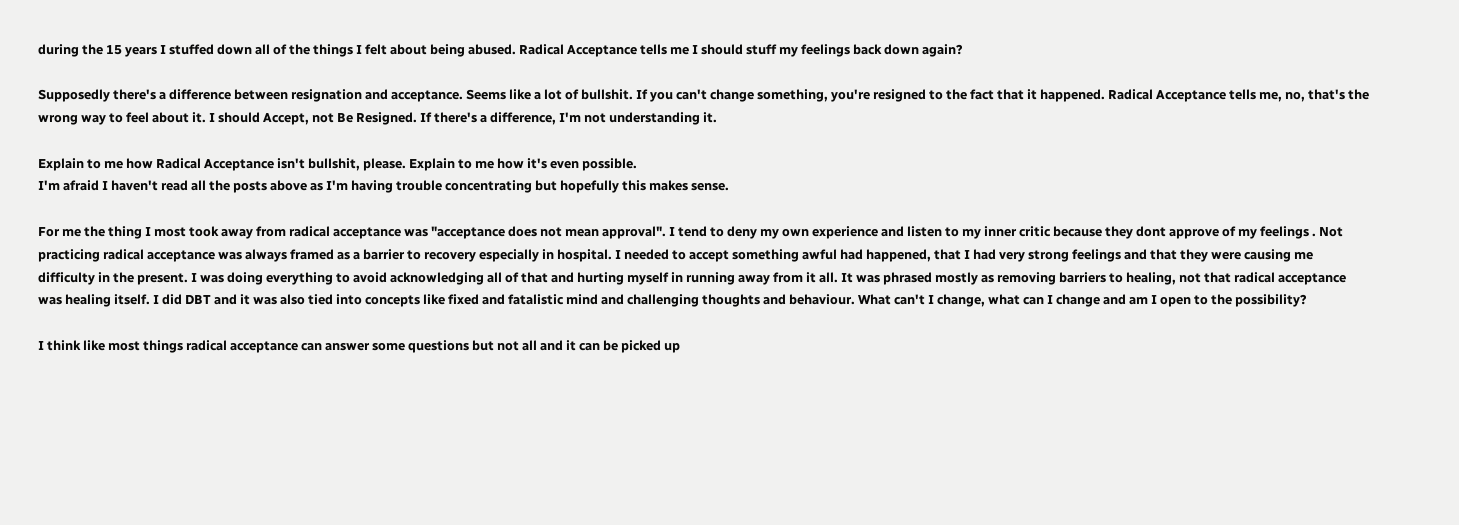during the 15 years I stuffed down all of the things I felt about being abused. Radical Acceptance tells me I should stuff my feelings back down again?

Supposedly there's a difference between resignation and acceptance. Seems like a lot of bullshit. If you can't change something, you're resigned to the fact that it happened. Radical Acceptance tells me, no, that's the wrong way to feel about it. I should Accept, not Be Resigned. If there's a difference, I'm not understanding it.

Explain to me how Radical Acceptance isn't bullshit, please. Explain to me how it's even possible.
I'm afraid I haven't read all the posts above as I'm having trouble concentrating but hopefully this makes sense.

For me the thing I most took away from radical acceptance was "acceptance does not mean approval". I tend to deny my own experience and listen to my inner critic because they dont approve of my feelings . Not practicing radical acceptance was always framed as a barrier to recovery especially in hospital. I needed to accept something awful had happened, that I had very strong feelings and that they were causing me difficulty in the present. I was doing everything to avoid acknowledging all of that and hurting myself in running away from it all. It was phrased mostly as removing barriers to healing, not that radical acceptance was healing itself. I did DBT and it was also tied into concepts like fixed and fatalistic mind and challenging thoughts and behaviour. What can't I change, what can I change and am I open to the possibility?

I think like most things radical acceptance can answer some questions but not all and it can be picked up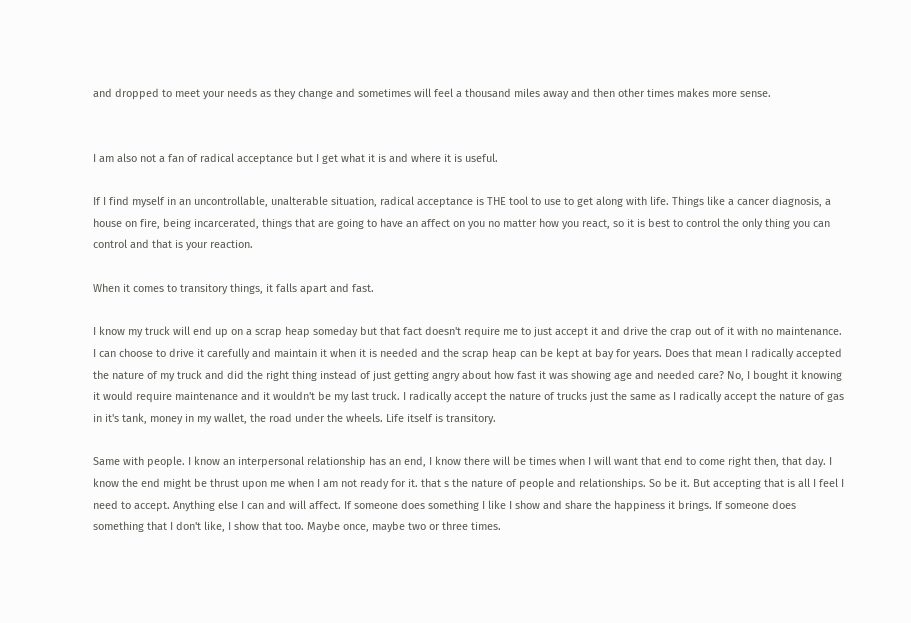and dropped to meet your needs as they change and sometimes will feel a thousand miles away and then other times makes more sense.


I am also not a fan of radical acceptance but I get what it is and where it is useful.

If I find myself in an uncontrollable, unalterable situation, radical acceptance is THE tool to use to get along with life. Things like a cancer diagnosis, a house on fire, being incarcerated, things that are going to have an affect on you no matter how you react, so it is best to control the only thing you can control and that is your reaction.

When it comes to transitory things, it falls apart and fast.

I know my truck will end up on a scrap heap someday but that fact doesn't require me to just accept it and drive the crap out of it with no maintenance. I can choose to drive it carefully and maintain it when it is needed and the scrap heap can be kept at bay for years. Does that mean I radically accepted the nature of my truck and did the right thing instead of just getting angry about how fast it was showing age and needed care? No, I bought it knowing it would require maintenance and it wouldn't be my last truck. I radically accept the nature of trucks just the same as I radically accept the nature of gas in it's tank, money in my wallet, the road under the wheels. Life itself is transitory.

Same with people. I know an interpersonal relationship has an end, I know there will be times when I will want that end to come right then, that day. I know the end might be thrust upon me when I am not ready for it. that s the nature of people and relationships. So be it. But accepting that is all I feel I need to accept. Anything else I can and will affect. If someone does something I like I show and share the happiness it brings. If someone does something that I don't like, I show that too. Maybe once, maybe two or three times.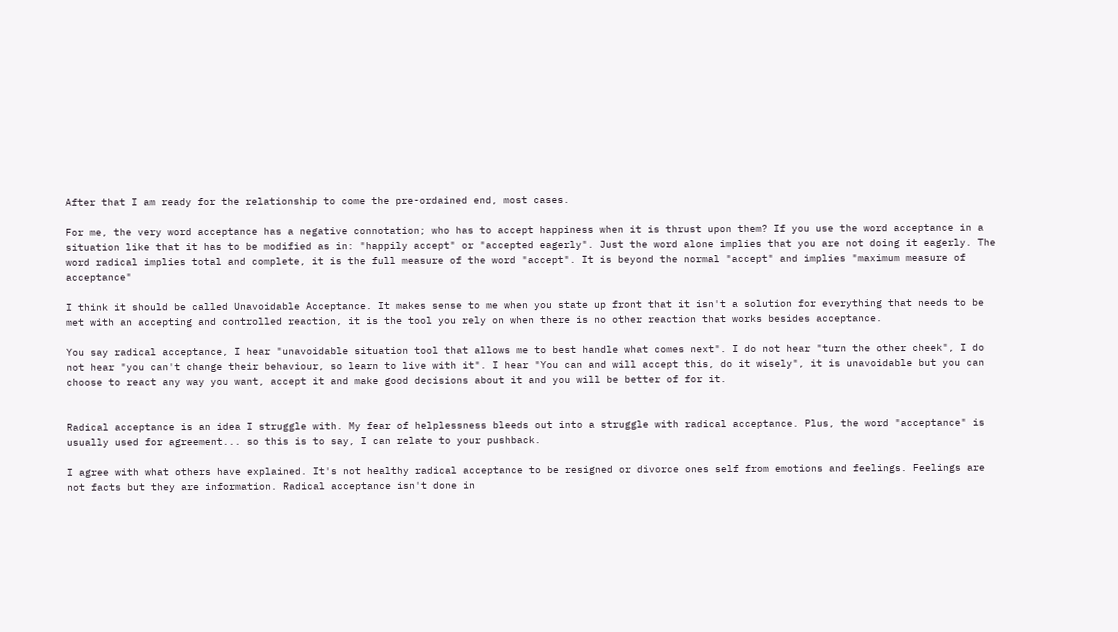After that I am ready for the relationship to come the pre-ordained end, most cases.

For me, the very word acceptance has a negative connotation; who has to accept happiness when it is thrust upon them? If you use the word acceptance in a situation like that it has to be modified as in: "happily accept" or "accepted eagerly". Just the word alone implies that you are not doing it eagerly. The word radical implies total and complete, it is the full measure of the word "accept". It is beyond the normal "accept" and implies "maximum measure of acceptance"

I think it should be called Unavoidable Acceptance. It makes sense to me when you state up front that it isn't a solution for everything that needs to be met with an accepting and controlled reaction, it is the tool you rely on when there is no other reaction that works besides acceptance.

You say radical acceptance, I hear "unavoidable situation tool that allows me to best handle what comes next". I do not hear "turn the other cheek", I do not hear "you can't change their behaviour, so learn to live with it". I hear "You can and will accept this, do it wisely", it is unavoidable but you can choose to react any way you want, accept it and make good decisions about it and you will be better of for it.


Radical acceptance is an idea I struggle with. My fear of helplessness bleeds out into a struggle with radical acceptance. Plus, the word "acceptance" is usually used for agreement... so this is to say, I can relate to your pushback.

I agree with what others have explained. It's not healthy radical acceptance to be resigned or divorce ones self from emotions and feelings. Feelings are not facts but they are information. Radical acceptance isn't done in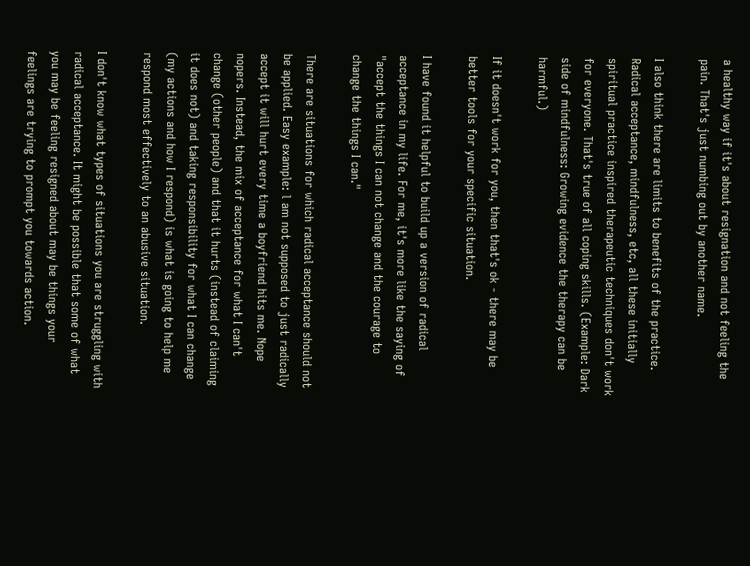a healthy way if it's about resignation and not feeling the pain. That's just numbing out by another name.

I also think there are limits to benefits of the practice. Radical acceptance, mindfulness, etc, all these initially spiritual practice inspired therapeutic techniques don't work for everyone. That's true of all coping skills. (Example: Dark side of mindfulness: Growing evidence the therapy can be harmful.)

If it doesn't work for you, then that's ok - there may be better tools for your specific situation.

I have found it helpful to build up a version of radical acceptance in my life. For me, it's more like the saying of "accept the things I can not change and the courage to change the things I can."

There are situations for which radical acceptance should not be applied. Easy example: l am not supposed to just radically accept it will hurt every time a boyfriend hits me. Nope nopers. Instead, the mix of acceptance for what I can't change (other people) and that it hurts (instead of claiming it does not) and taking responsibility for what I can change (my actions and how I respond) is what is going to help me respond most effectively to an abusive situation.

I don't know what types of situations you are struggling with radical acceptance. It might be possible that some of what you may be feeling resigned about may be things your feelings are trying to prompt you towards action.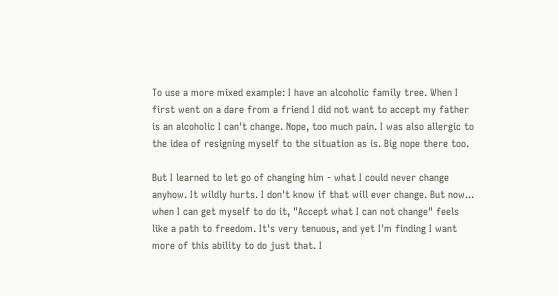To use a more mixed example: I have an alcoholic family tree. When I first went on a dare from a friend I did not want to accept my father is an alcoholic I can't change. Nope, too much pain. I was also allergic to the idea of resigning myself to the situation as is. Big nope there too.

But I learned to let go of changing him - what I could never change anyhow. It wildly hurts. I don't know if that will ever change. But now... when I can get myself to do it, "Accept what I can not change" feels like a path to freedom. It's very tenuous, and yet I'm finding I want more of this ability to do just that. I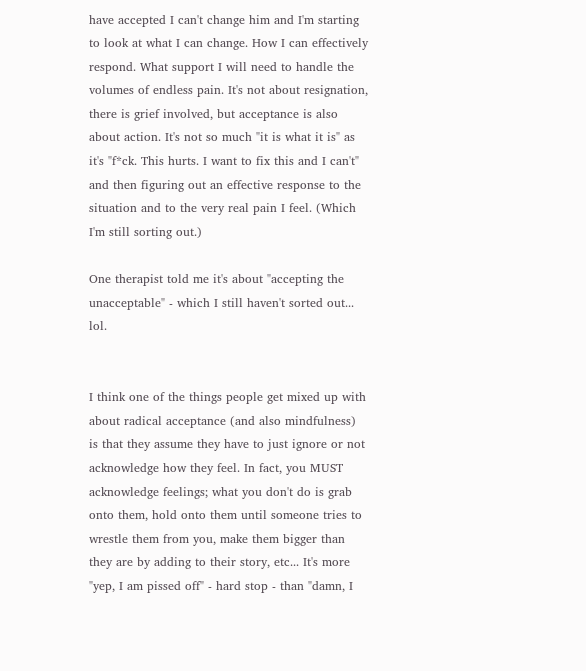have accepted I can't change him and I'm starting to look at what I can change. How I can effectively respond. What support I will need to handle the volumes of endless pain. It's not about resignation, there is grief involved, but acceptance is also about action. It's not so much "it is what it is" as it's "f*ck. This hurts. I want to fix this and I can't" and then figuring out an effective response to the situation and to the very real pain I feel. (Which I'm still sorting out.)

One therapist told me it's about "accepting the unacceptable" - which I still haven't sorted out... lol.


I think one of the things people get mixed up with about radical acceptance (and also mindfulness) is that they assume they have to just ignore or not acknowledge how they feel. In fact, you MUST acknowledge feelings; what you don't do is grab onto them, hold onto them until someone tries to wrestle them from you, make them bigger than they are by adding to their story, etc... It's more "yep, I am pissed off" - hard stop - than "damn, I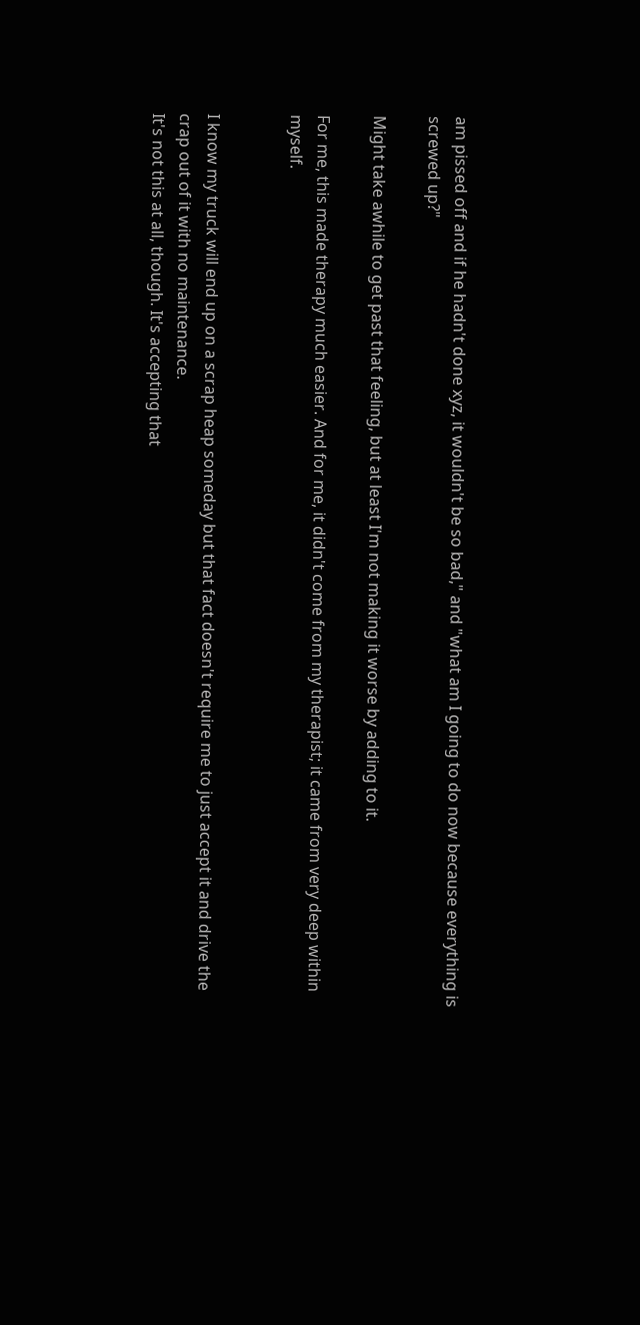am pissed off and if he hadn't done xyz, it wouldn't be so bad," and "what am I going to do now because everything is screwed up?"

Might take awhile to get past that feeling, but at least I'm not making it worse by adding to it.

For me, this made therapy much easier. And for me, it didn't come from my therapist; it came from very deep within myself.


I know my truck will end up on a scrap heap someday but that fact doesn't require me to just accept it and drive the crap out of it with no maintenance.
It's not this at all, though. It's accepting that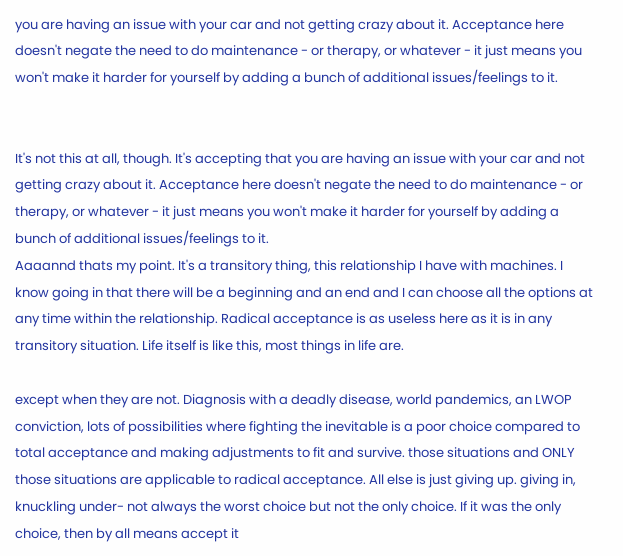you are having an issue with your car and not getting crazy about it. Acceptance here doesn't negate the need to do maintenance - or therapy, or whatever - it just means you won't make it harder for yourself by adding a bunch of additional issues/feelings to it.


It's not this at all, though. It's accepting that you are having an issue with your car and not getting crazy about it. Acceptance here doesn't negate the need to do maintenance - or therapy, or whatever - it just means you won't make it harder for yourself by adding a bunch of additional issues/feelings to it.
Aaaannd thats my point. It's a transitory thing, this relationship I have with machines. I know going in that there will be a beginning and an end and I can choose all the options at any time within the relationship. Radical acceptance is as useless here as it is in any transitory situation. Life itself is like this, most things in life are.

except when they are not. Diagnosis with a deadly disease, world pandemics, an LWOP conviction, lots of possibilities where fighting the inevitable is a poor choice compared to total acceptance and making adjustments to fit and survive. those situations and ONLY those situations are applicable to radical acceptance. All else is just giving up. giving in, knuckling under- not always the worst choice but not the only choice. If it was the only choice, then by all means accept it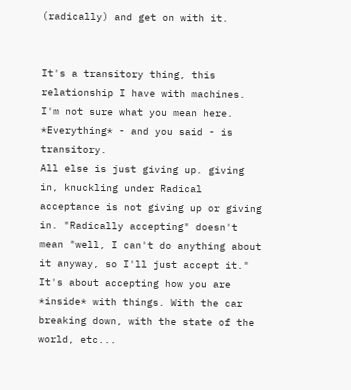(radically) and get on with it.


It's a transitory thing, this relationship I have with machines.
I'm not sure what you mean here. *Everything* - and you said - is transitory.
All else is just giving up. giving in, knuckling under Radical acceptance is not giving up or giving in. "Radically accepting" doesn't mean "well, I can't do anything about it anyway, so I'll just accept it." It's about accepting how you are *inside* with things. With the car breaking down, with the state of the world, etc...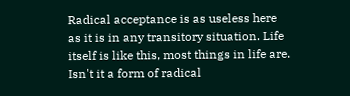Radical acceptance is as useless here as it is in any transitory situation. Life itself is like this, most things in life are.
Isn't it a form of radical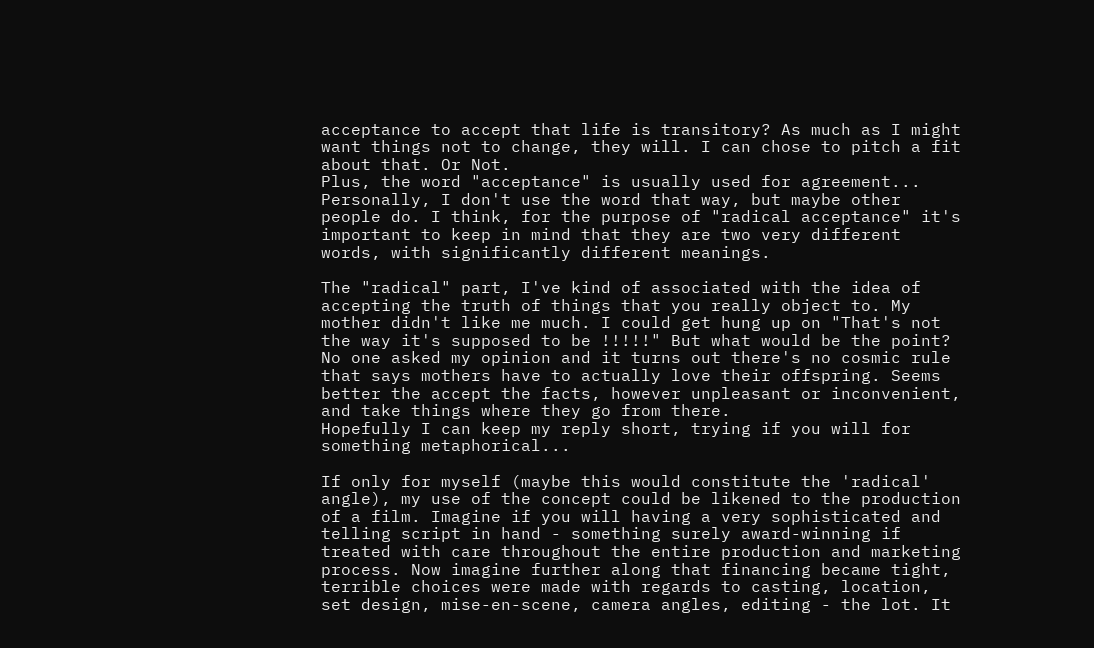acceptance to accept that life is transitory? As much as I might want things not to change, they will. I can chose to pitch a fit about that. Or Not.
Plus, the word "acceptance" is usually used for agreement...
Personally, I don't use the word that way, but maybe other people do. I think, for the purpose of "radical acceptance" it's important to keep in mind that they are two very different words, with significantly different meanings.

The "radical" part, I've kind of associated with the idea of accepting the truth of things that you really object to. My mother didn't like me much. I could get hung up on "That's not the way it's supposed to be !!!!!" But what would be the point? No one asked my opinion and it turns out there's no cosmic rule that says mothers have to actually love their offspring. Seems better the accept the facts, however unpleasant or inconvenient, and take things where they go from there.
Hopefully I can keep my reply short, trying if you will for something metaphorical...

If only for myself (maybe this would constitute the 'radical' angle), my use of the concept could be likened to the production of a film. Imagine if you will having a very sophisticated and telling script in hand - something surely award-winning if treated with care throughout the entire production and marketing process. Now imagine further along that financing became tight, terrible choices were made with regards to casting, location, set design, mise-en-scene, camera angles, editing - the lot. It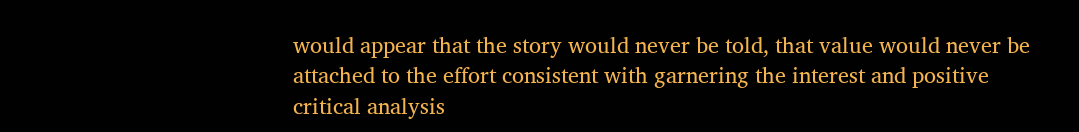would appear that the story would never be told, that value would never be attached to the effort consistent with garnering the interest and positive critical analysis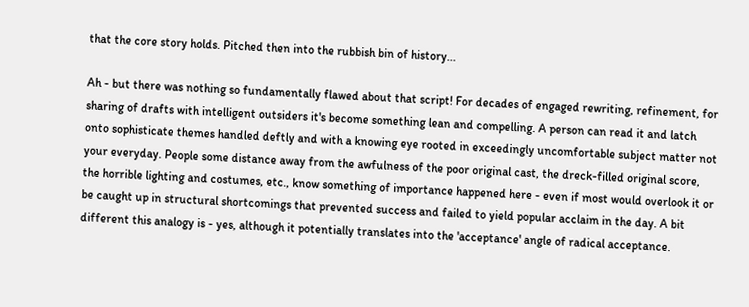that the core story holds. Pitched then into the rubbish bin of history...

Ah - but there was nothing so fundamentally flawed about that script! For decades of engaged rewriting, refinement, for sharing of drafts with intelligent outsiders it's become something lean and compelling. A person can read it and latch onto sophisticate themes handled deftly and with a knowing eye rooted in exceedingly uncomfortable subject matter not your everyday. People some distance away from the awfulness of the poor original cast, the dreck-filled original score, the horrible lighting and costumes, etc., know something of importance happened here - even if most would overlook it or be caught up in structural shortcomings that prevented success and failed to yield popular acclaim in the day. A bit different this analogy is - yes, although it potentially translates into the 'acceptance' angle of radical acceptance.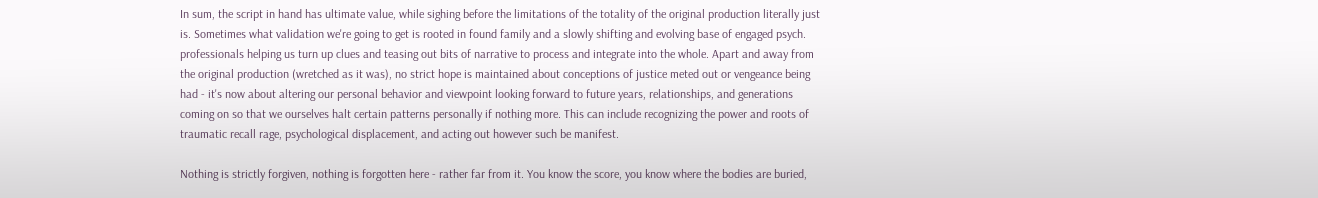In sum, the script in hand has ultimate value, while sighing before the limitations of the totality of the original production literally just is. Sometimes what validation we're going to get is rooted in found family and a slowly shifting and evolving base of engaged psych. professionals helping us turn up clues and teasing out bits of narrative to process and integrate into the whole. Apart and away from the original production (wretched as it was), no strict hope is maintained about conceptions of justice meted out or vengeance being had - it's now about altering our personal behavior and viewpoint looking forward to future years, relationships, and generations coming on so that we ourselves halt certain patterns personally if nothing more. This can include recognizing the power and roots of traumatic recall rage, psychological displacement, and acting out however such be manifest.

Nothing is strictly forgiven, nothing is forgotten here - rather far from it. You know the score, you know where the bodies are buried,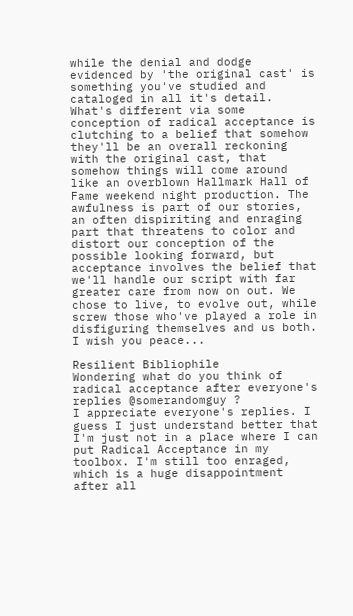while the denial and dodge evidenced by 'the original cast' is something you've studied and cataloged in all it's detail. What's different via some conception of radical acceptance is clutching to a belief that somehow they'll be an overall reckoning with the original cast, that somehow things will come around like an overblown Hallmark Hall of Fame weekend night production. The awfulness is part of our stories, an often dispiriting and enraging part that threatens to color and distort our conception of the possible looking forward, but acceptance involves the belief that we'll handle our script with far greater care from now on out. We chose to live, to evolve out, while screw those who've played a role in disfiguring themselves and us both. I wish you peace...

Resilient Bibliophile
Wondering what do you think of radical acceptance after everyone's replies @somerandomguy ?
I appreciate everyone's replies. I guess I just understand better that I'm just not in a place where I can put Radical Acceptance in my toolbox. I'm still too enraged, which is a huge disappointment after all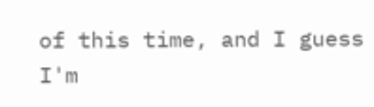of this time, and I guess I'm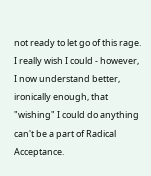not ready to let go of this rage. I really wish I could - however, I now understand better, ironically enough, that "wishing" I could do anything can't be a part of Radical Acceptance.